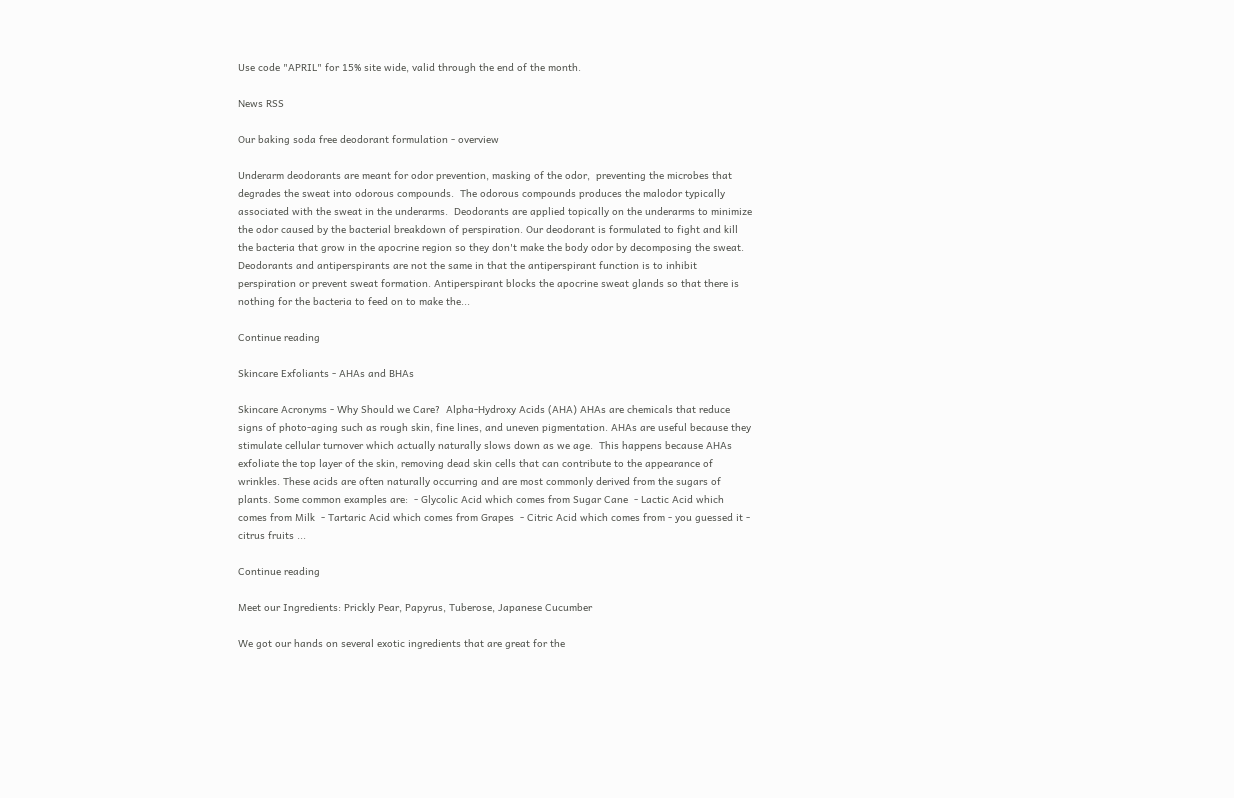Use code "APRIL" for 15% site wide, valid through the end of the month.

News RSS

Our baking soda free deodorant formulation - overview

Underarm deodorants are meant for odor prevention, masking of the odor,  preventing the microbes that degrades the sweat into odorous compounds.  The odorous compounds produces the malodor typically associated with the sweat in the underarms.  Deodorants are applied topically on the underarms to minimize the odor caused by the bacterial breakdown of perspiration. Our deodorant is formulated to fight and kill the bacteria that grow in the apocrine region so they don't make the body odor by decomposing the sweat.   Deodorants and antiperspirants are not the same in that the antiperspirant function is to inhibit perspiration or prevent sweat formation. Antiperspirant blocks the apocrine sweat glands so that there is nothing for the bacteria to feed on to make the...

Continue reading

Skincare Exfoliants - AHAs and BHAs

Skincare Acronyms - Why Should we Care?  Alpha-Hydroxy Acids (AHA) AHAs are chemicals that reduce signs of photo-aging such as rough skin, fine lines, and uneven pigmentation. AHAs are useful because they stimulate cellular turnover which actually naturally slows down as we age.  This happens because AHAs exfoliate the top layer of the skin, removing dead skin cells that can contribute to the appearance of wrinkles. These acids are often naturally occurring and are most commonly derived from the sugars of plants. Some common examples are:  - Glycolic Acid which comes from Sugar Cane  - Lactic Acid which comes from Milk  - Tartaric Acid which comes from Grapes  - Citric Acid which comes from - you guessed it - citrus fruits ...

Continue reading

Meet our Ingredients: Prickly Pear, Papyrus, Tuberose, Japanese Cucumber

We got our hands on several exotic ingredients that are great for the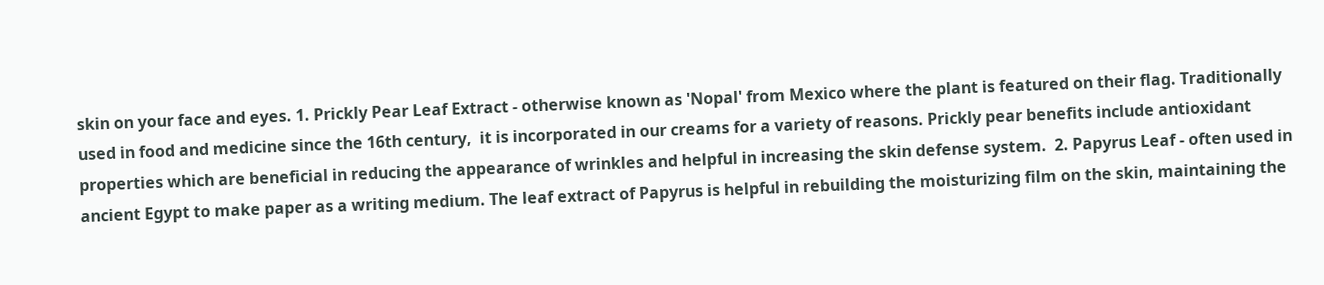skin on your face and eyes. 1. Prickly Pear Leaf Extract - otherwise known as 'Nopal' from Mexico where the plant is featured on their flag. Traditionally used in food and medicine since the 16th century,  it is incorporated in our creams for a variety of reasons. Prickly pear benefits include antioxidant properties which are beneficial in reducing the appearance of wrinkles and helpful in increasing the skin defense system.  2. Papyrus Leaf - often used in ancient Egypt to make paper as a writing medium. The leaf extract of Papyrus is helpful in rebuilding the moisturizing film on the skin, maintaining the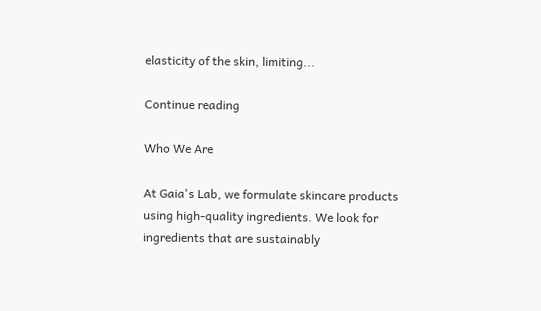elasticity of the skin, limiting...

Continue reading

Who We Are

At Gaia's Lab, we formulate skincare products using high-quality ingredients. We look for ingredients that are sustainably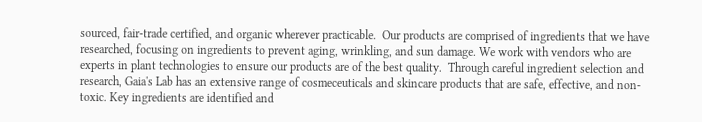sourced, fair-trade certified, and organic wherever practicable.  Our products are comprised of ingredients that we have researched, focusing on ingredients to prevent aging, wrinkling, and sun damage. We work with vendors who are experts in plant technologies to ensure our products are of the best quality.  Through careful ingredient selection and research, Gaia's Lab has an extensive range of cosmeceuticals and skincare products that are safe, effective, and non-toxic. Key ingredients are identified and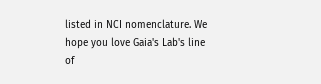listed in NCI nomenclature. We hope you love Gaia's Lab's line of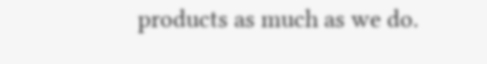products as much as we do.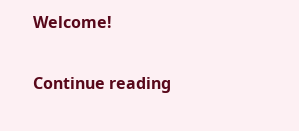Welcome!

Continue reading